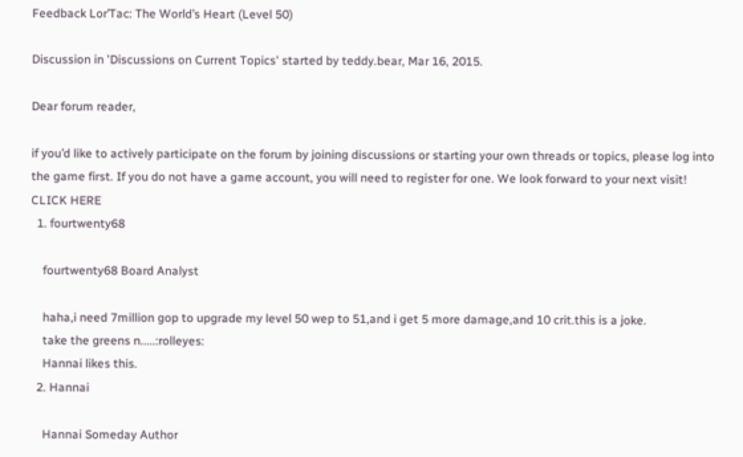Feedback Lor’Tac: The World’s Heart (Level 50)

Discussion in 'Discussions on Current Topics' started by teddy.bear, Mar 16, 2015.

Dear forum reader,

if you’d like to actively participate on the forum by joining discussions or starting your own threads or topics, please log into the game first. If you do not have a game account, you will need to register for one. We look forward to your next visit! CLICK HERE
  1. fourtwenty68

    fourtwenty68 Board Analyst

    haha,i need 7million gop to upgrade my level 50 wep to 51,and i get 5 more damage,and 10 crit.this is a joke.
    take the greens n.....:rolleyes:
    Hannai likes this.
  2. Hannai

    Hannai Someday Author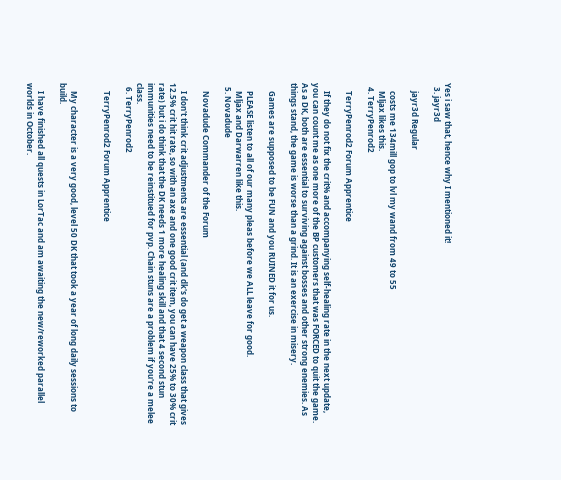Yes i saw that, hence why I mentioned it!
  3. jayr3d

    jayr3d Regular

    costs me 134mill gop to lvl my wand from 49 to 55
    Mljax likes this.
  4. TerryPenrod2

    TerryPenrod2 Forum Apprentice

    If they do not fix the crit% and accompanying self-healing rate in the next update, you can count me as one more of the BP customers that was FORCED to quit the game. As a DK, both are essential to surviving against bosses and other strong enemies. As things stand, the game is worse than a grind. It is an exercise in misery.

    Games are supposed to be FUN and you RUINED it for us.

    PLEASE listen to all of our many pleas before we ALL leave for good.
    Mljax and Darwarren like this.
  5. Novadude

    Novadude Commander of the Forum

    I don't think crit adjustments are essential (and dk's do get a weapon class that gives 12.5% crit hit rate, so with an axe and one good crit item, you can have 25% to 30% crit rate) but i do think that the DK needs 1 more healing skill and that 4 second stun immunities need to be reinstitued for pvp. Chain stuns are a problem if you're a melee class.
  6. TerryPenrod2

    TerryPenrod2 Forum Apprentice


    My character is a very good, level 50 DK that took a year of long daily sessions to build.

    I have finished all quests in LorTac and am awaiting the new/reworked parallel worlds in October.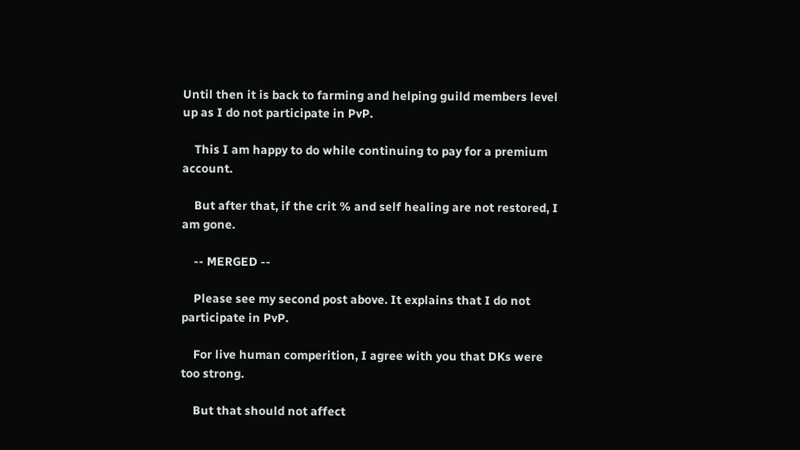Until then it is back to farming and helping guild members level up as I do not participate in PvP.

    This I am happy to do while continuing to pay for a premium account.

    But after that, if the crit % and self healing are not restored, I am gone.

    -- MERGED --

    Please see my second post above. It explains that I do not participate in PvP.

    For live human comperition, I agree with you that DKs were too strong.

    But that should not affect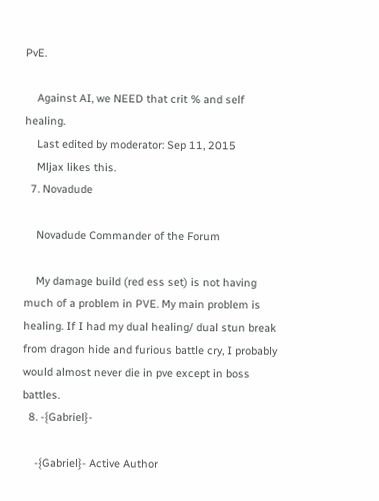PvE.

    Against AI, we NEED that crit % and self healing.
    Last edited by moderator: Sep 11, 2015
    Mljax likes this.
  7. Novadude

    Novadude Commander of the Forum

    My damage build (red ess set) is not having much of a problem in PVE. My main problem is healing. If I had my dual healing/ dual stun break from dragon hide and furious battle cry, I probably would almost never die in pve except in boss battles.
  8. -{Gabriel}-

    -{Gabriel}- Active Author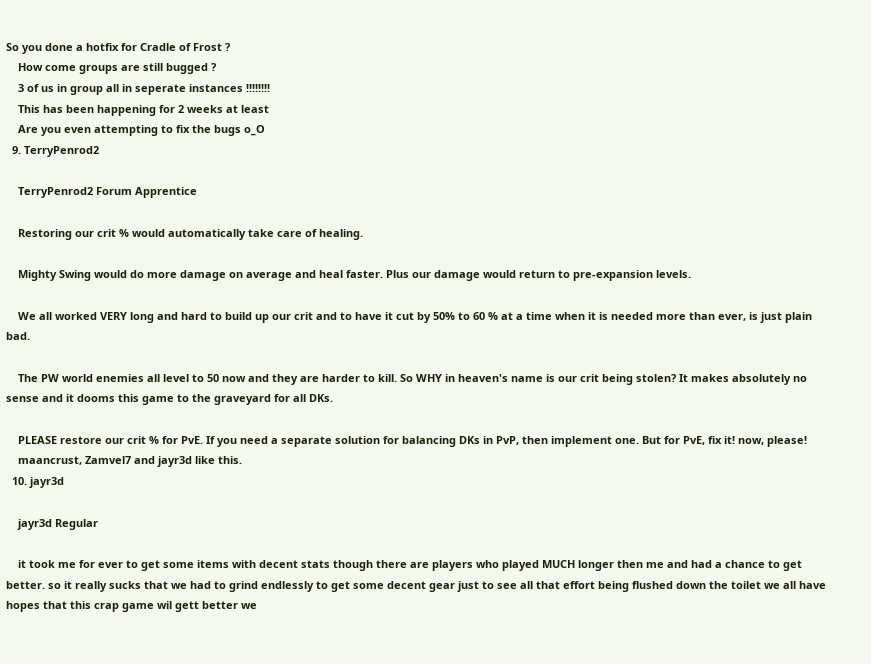So you done a hotfix for Cradle of Frost ?
    How come groups are still bugged ?
    3 of us in group all in seperate instances !!!!!!!!
    This has been happening for 2 weeks at least
    Are you even attempting to fix the bugs o_O
  9. TerryPenrod2

    TerryPenrod2 Forum Apprentice

    Restoring our crit % would automatically take care of healing.

    Mighty Swing would do more damage on average and heal faster. Plus our damage would return to pre-expansion levels.

    We all worked VERY long and hard to build up our crit and to have it cut by 50% to 60 % at a time when it is needed more than ever, is just plain bad.

    The PW world enemies all level to 50 now and they are harder to kill. So WHY in heaven's name is our crit being stolen? It makes absolutely no sense and it dooms this game to the graveyard for all DKs.

    PLEASE restore our crit % for PvE. If you need a separate solution for balancing DKs in PvP, then implement one. But for PvE, fix it! now, please!
    maancrust, Zamvel7 and jayr3d like this.
  10. jayr3d

    jayr3d Regular

    it took me for ever to get some items with decent stats though there are players who played MUCH longer then me and had a chance to get better. so it really sucks that we had to grind endlessly to get some decent gear just to see all that effort being flushed down the toilet we all have hopes that this crap game wil gett better we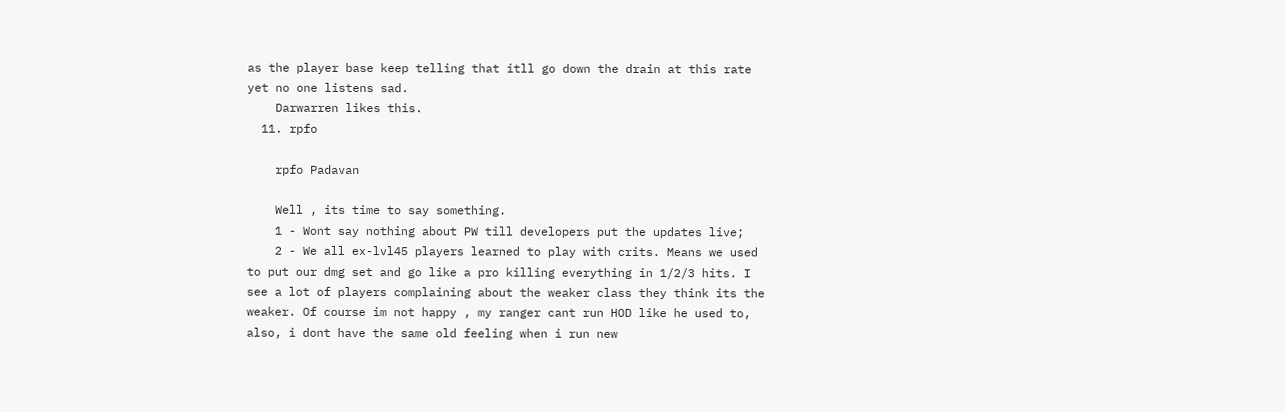as the player base keep telling that itll go down the drain at this rate yet no one listens sad.
    Darwarren likes this.
  11. rpfo

    rpfo Padavan

    Well , its time to say something.
    1 - Wont say nothing about PW till developers put the updates live;
    2 - We all ex-lvl45 players learned to play with crits. Means we used to put our dmg set and go like a pro killing everything in 1/2/3 hits. I see a lot of players complaining about the weaker class they think its the weaker. Of course im not happy , my ranger cant run HOD like he used to, also, i dont have the same old feeling when i run new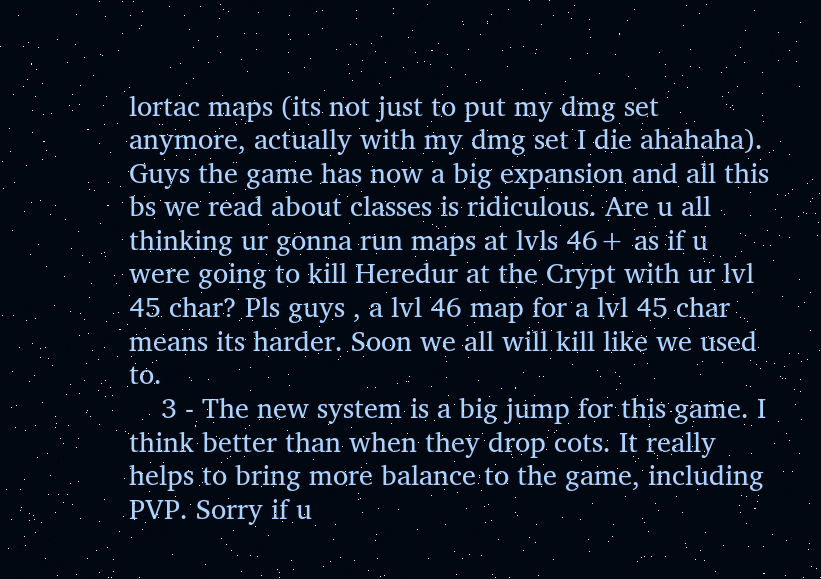lortac maps (its not just to put my dmg set anymore, actually with my dmg set I die ahahaha). Guys the game has now a big expansion and all this bs we read about classes is ridiculous. Are u all thinking ur gonna run maps at lvls 46+ as if u were going to kill Heredur at the Crypt with ur lvl 45 char? Pls guys , a lvl 46 map for a lvl 45 char means its harder. Soon we all will kill like we used to.
    3 - The new system is a big jump for this game. I think better than when they drop cots. It really helps to bring more balance to the game, including PVP. Sorry if u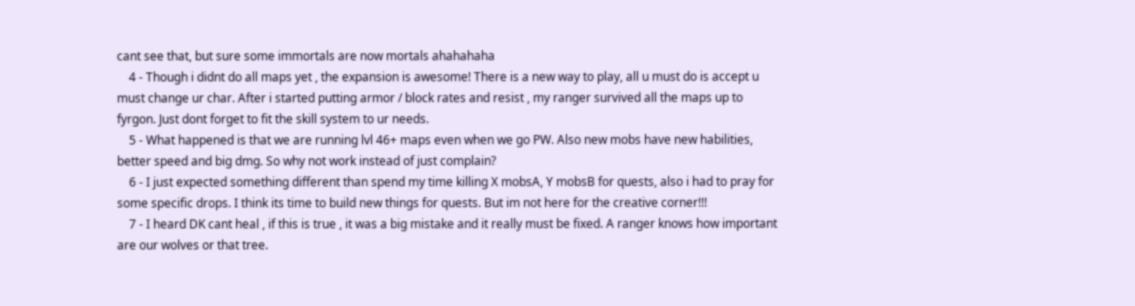cant see that, but sure some immortals are now mortals ahahahaha
    4 - Though i didnt do all maps yet , the expansion is awesome! There is a new way to play, all u must do is accept u must change ur char. After i started putting armor / block rates and resist , my ranger survived all the maps up to fyrgon. Just dont forget to fit the skill system to ur needs.
    5 - What happened is that we are running lvl 46+ maps even when we go PW. Also new mobs have new habilities, better speed and big dmg. So why not work instead of just complain?
    6 - I just expected something different than spend my time killing X mobsA, Y mobsB for quests, also i had to pray for some specific drops. I think its time to build new things for quests. But im not here for the creative corner!!!
    7 - I heard DK cant heal , if this is true , it was a big mistake and it really must be fixed. A ranger knows how important are our wolves or that tree.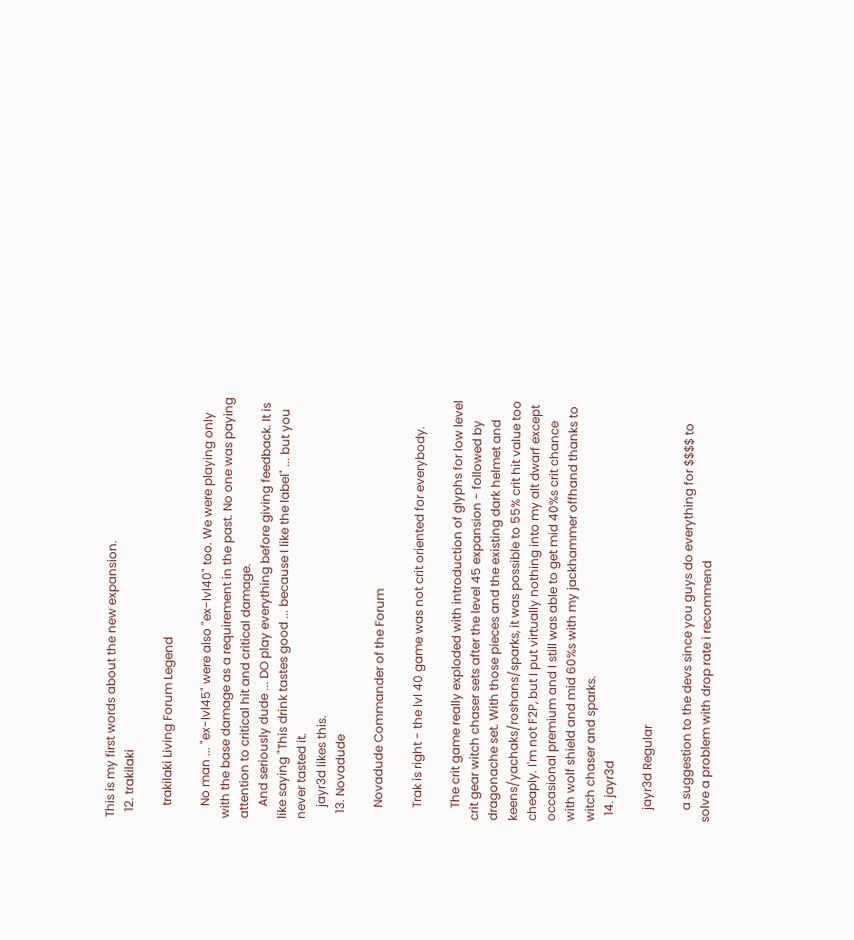This is my first words about the new expansion.
  12. trakilaki

    trakilaki Living Forum Legend

    No man ... "ex-lvl45" were also "ex-lvl40" too. We were playing only with the base damage as a requirement in the past. No one was paying attention to critical hit and critical damage.
    And seriously dude ... DO play everything before giving feedback. It is like saying "This drink tastes good ... because I like the label" ... but you never tasted it.
    jayr3d likes this.
  13. Novadude

    Novadude Commander of the Forum

    Trak is right - the lvl 40 game was not crit oriented for everybody.

    The crit game really exploded with introduction of glyphs for low level crit gear witch chaser sets after the level 45 expansion - followed by dragonache set. With those pieces and the existing dark helmet and keens/yachaks/roshans/sparks, it was possible to 55% crit hit value too cheaply. I'm not F2P, but I put virtually nothing into my alt dwarf except occasional premium and I still was able to get mid 40%s crit chance with wolf shield and mid 60%s with my jackhammer offhand thanks to witch chaser and sparks.
  14. jayr3d

    jayr3d Regular

    a suggestion to the devs since you guys do everything for $$$$ to solve a problem with drop rate i recommend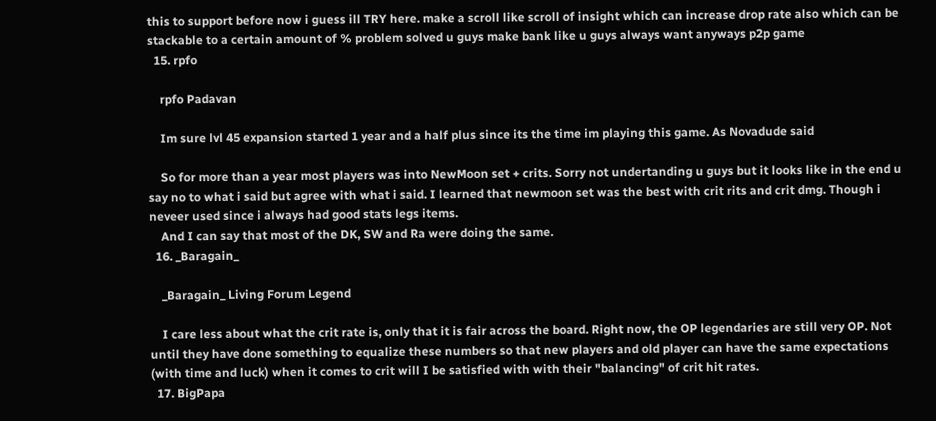this to support before now i guess ill TRY here. make a scroll like scroll of insight which can increase drop rate also which can be stackable to a certain amount of % problem solved u guys make bank like u guys always want anyways p2p game
  15. rpfo

    rpfo Padavan

    Im sure lvl 45 expansion started 1 year and a half plus since its the time im playing this game. As Novadude said

    So for more than a year most players was into NewMoon set + crits. Sorry not undertanding u guys but it looks like in the end u say no to what i said but agree with what i said. I learned that newmoon set was the best with crit rits and crit dmg. Though i neveer used since i always had good stats legs items.
    And I can say that most of the DK, SW and Ra were doing the same.
  16. _Baragain_

    _Baragain_ Living Forum Legend

    I care less about what the crit rate is, only that it is fair across the board. Right now, the OP legendaries are still very OP. Not until they have done something to equalize these numbers so that new players and old player can have the same expectations (with time and luck) when it comes to crit will I be satisfied with with their "balancing" of crit hit rates.
  17. BigPapa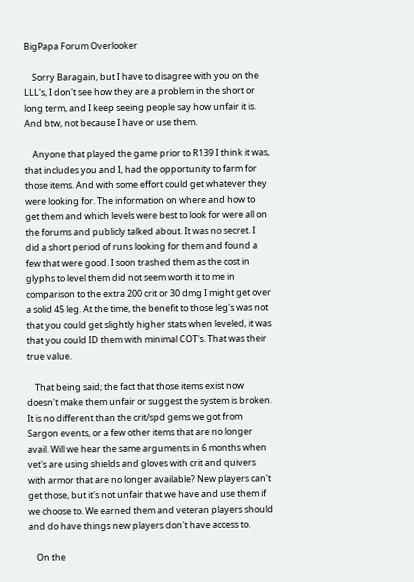BigPapa Forum Overlooker

    Sorry Baragain, but I have to disagree with you on the LLL's, I don't see how they are a problem in the short or long term, and I keep seeing people say how unfair it is. And btw, not because I have or use them.

    Anyone that played the game prior to R139 I think it was, that includes you and I, had the opportunity to farm for those items. And with some effort could get whatever they were looking for. The information on where and how to get them and which levels were best to look for were all on the forums and publicly talked about. It was no secret. I did a short period of runs looking for them and found a few that were good. I soon trashed them as the cost in glyphs to level them did not seem worth it to me in comparison to the extra 200 crit or 30 dmg I might get over a solid 45 leg. At the time, the benefit to those leg's was not that you could get slightly higher stats when leveled, it was that you could ID them with minimal COT's. That was their true value.

    That being said; the fact that those items exist now doesn't make them unfair or suggest the system is broken. It is no different than the crit/spd gems we got from Sargon events, or a few other items that are no longer avail. Will we hear the same arguments in 6 months when vet's are using shields and gloves with crit and quivers with armor that are no longer available? New players can't get those, but it's not unfair that we have and use them if we choose to. We earned them and veteran players should and do have things new players don't have access to.

    On the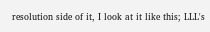resolution side of it, I look at it like this; LLL's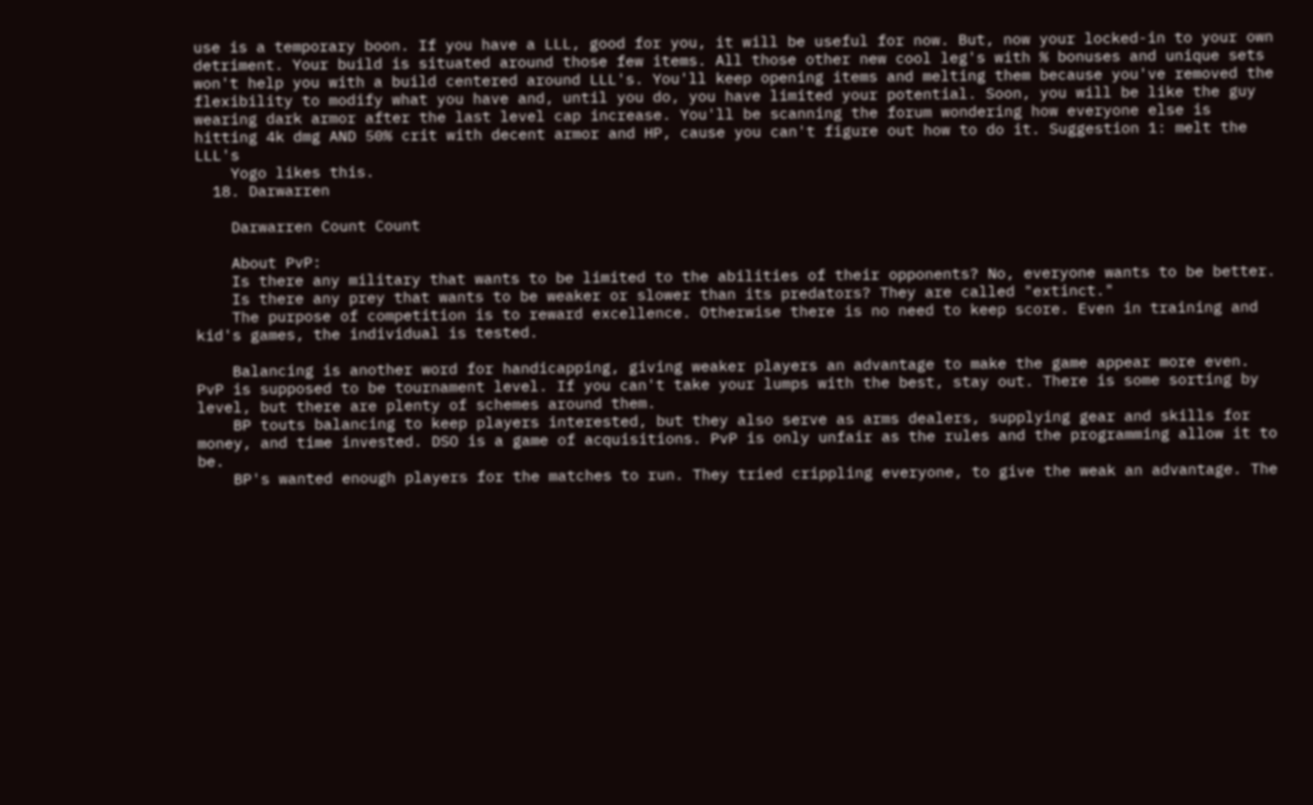use is a temporary boon. If you have a LLL, good for you, it will be useful for now. But, now your locked-in to your own detriment. Your build is situated around those few items. All those other new cool leg's with % bonuses and unique sets won't help you with a build centered around LLL's. You'll keep opening items and melting them because you've removed the flexibility to modify what you have and, until you do, you have limited your potential. Soon, you will be like the guy wearing dark armor after the last level cap increase. You'll be scanning the forum wondering how everyone else is hitting 4k dmg AND 50% crit with decent armor and HP, cause you can't figure out how to do it. Suggestion 1: melt the LLL's
    Yogo likes this.
  18. Darwarren

    Darwarren Count Count

    About PvP:
    Is there any military that wants to be limited to the abilities of their opponents? No, everyone wants to be better.
    Is there any prey that wants to be weaker or slower than its predators? They are called "extinct."
    The purpose of competition is to reward excellence. Otherwise there is no need to keep score. Even in training and kid's games, the individual is tested.

    Balancing is another word for handicapping, giving weaker players an advantage to make the game appear more even. PvP is supposed to be tournament level. If you can't take your lumps with the best, stay out. There is some sorting by level, but there are plenty of schemes around them.
    BP touts balancing to keep players interested, but they also serve as arms dealers, supplying gear and skills for money, and time invested. DSO is a game of acquisitions. PvP is only unfair as the rules and the programming allow it to be.
    BP's wanted enough players for the matches to run. They tried crippling everyone, to give the weak an advantage. The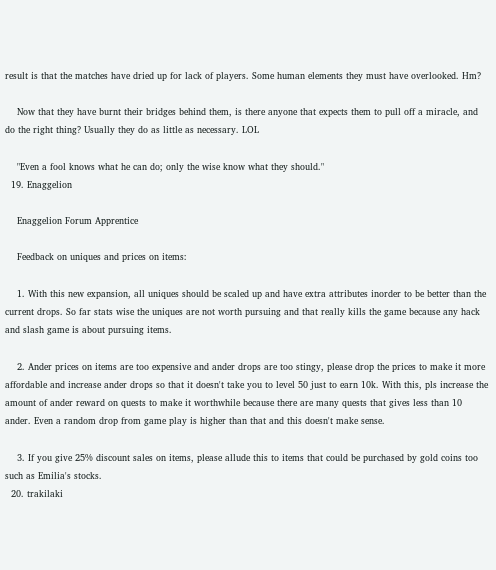result is that the matches have dried up for lack of players. Some human elements they must have overlooked. Hm?

    Now that they have burnt their bridges behind them, is there anyone that expects them to pull off a miracle, and do the right thing? Usually they do as little as necessary. LOL

    "Even a fool knows what he can do; only the wise know what they should."
  19. Enaggelion

    Enaggelion Forum Apprentice

    Feedback on uniques and prices on items:

    1. With this new expansion, all uniques should be scaled up and have extra attributes inorder to be better than the current drops. So far stats wise the uniques are not worth pursuing and that really kills the game because any hack and slash game is about pursuing items.

    2. Ander prices on items are too expensive and ander drops are too stingy, please drop the prices to make it more affordable and increase ander drops so that it doesn't take you to level 50 just to earn 10k. With this, pls increase the amount of ander reward on quests to make it worthwhile because there are many quests that gives less than 10 ander. Even a random drop from game play is higher than that and this doesn't make sense.

    3. If you give 25% discount sales on items, please allude this to items that could be purchased by gold coins too such as Emilia's stocks.
  20. trakilaki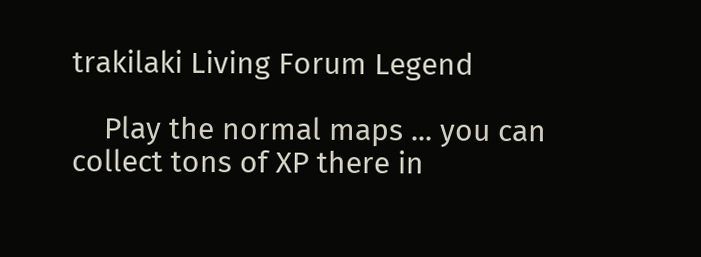trakilaki Living Forum Legend

    Play the normal maps ... you can collect tons of XP there in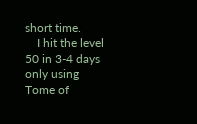short time.
    I hit the level 50 in 3-4 days only using Tome of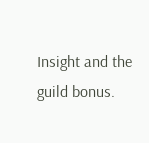Insight and the guild bonus.